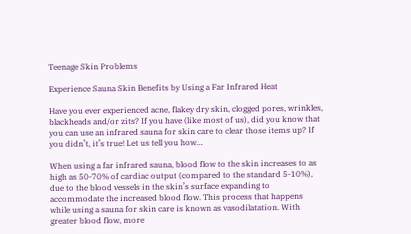Teenage Skin Problems

Experience Sauna Skin Benefits by Using a Far Infrared Heat

Have you ever experienced acne, flakey dry skin, clogged pores, wrinkles, blackheads and/or zits? If you have (like most of us), did you know that you can use an infrared sauna for skin care to clear those items up? If you didn’t, it’s true! Let us tell you how…

When using a far infrared sauna, blood flow to the skin increases to as high as 50-70% of cardiac output (compared to the standard 5-10%), due to the blood vessels in the skin’s surface expanding to accommodate the increased blood flow. This process that happens while using a sauna for skin care is known as vasodilatation. With greater blood flow, more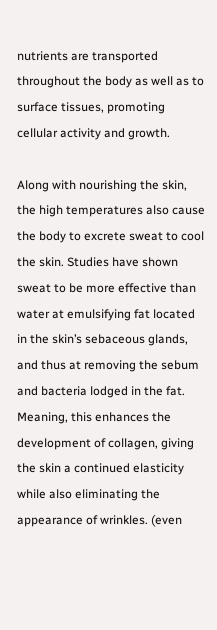nutrients are transported throughout the body as well as to surface tissues, promoting cellular activity and growth.

Along with nourishing the skin, the high temperatures also cause the body to excrete sweat to cool the skin. Studies have shown sweat to be more effective than water at emulsifying fat located in the skin’s sebaceous glands, and thus at removing the sebum and bacteria lodged in the fat. Meaning, this enhances the development of collagen, giving the skin a continued elasticity while also eliminating the appearance of wrinkles. (even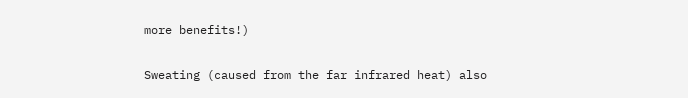more benefits!)

Sweating (caused from the far infrared heat) also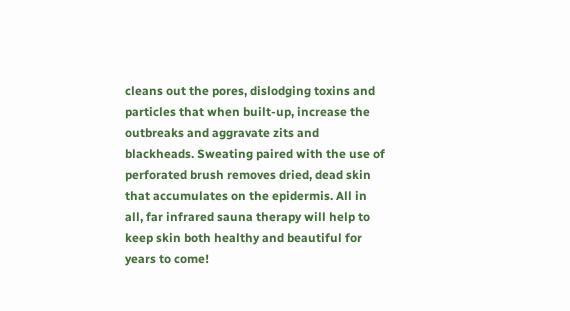cleans out the pores, dislodging toxins and particles that when built-up, increase the outbreaks and aggravate zits and blackheads. Sweating paired with the use of perforated brush removes dried, dead skin that accumulates on the epidermis. All in all, far infrared sauna therapy will help to keep skin both healthy and beautiful for years to come!